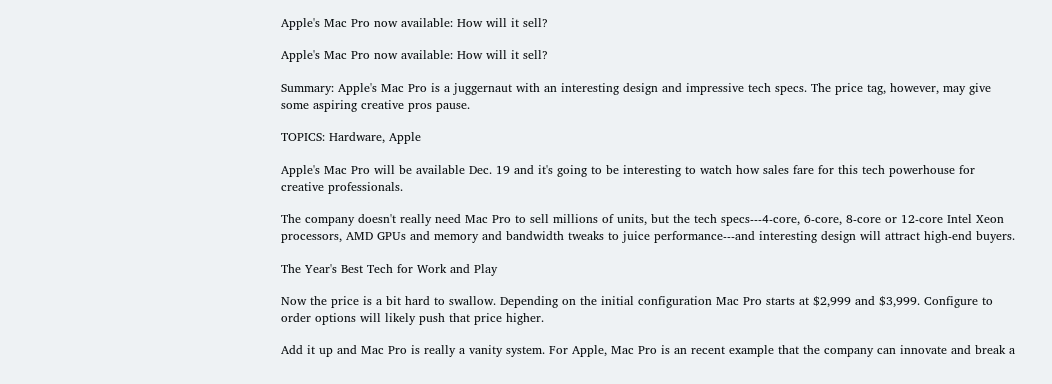Apple's Mac Pro now available: How will it sell?

Apple's Mac Pro now available: How will it sell?

Summary: Apple's Mac Pro is a juggernaut with an interesting design and impressive tech specs. The price tag, however, may give some aspiring creative pros pause.

TOPICS: Hardware, Apple

Apple's Mac Pro will be available Dec. 19 and it's going to be interesting to watch how sales fare for this tech powerhouse for creative professionals.

The company doesn't really need Mac Pro to sell millions of units, but the tech specs---4-core, 6-core, 8-core or 12-core Intel Xeon processors, AMD GPUs and memory and bandwidth tweaks to juice performance---and interesting design will attract high-end buyers.

The Year's Best Tech for Work and Play

Now the price is a bit hard to swallow. Depending on the initial configuration Mac Pro starts at $2,999 and $3,999. Configure to order options will likely push that price higher.

Add it up and Mac Pro is really a vanity system. For Apple, Mac Pro is an recent example that the company can innovate and break a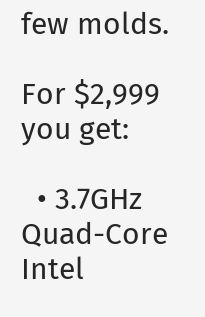few molds.

For $2,999 you get:

  • 3.7GHz Quad-Core Intel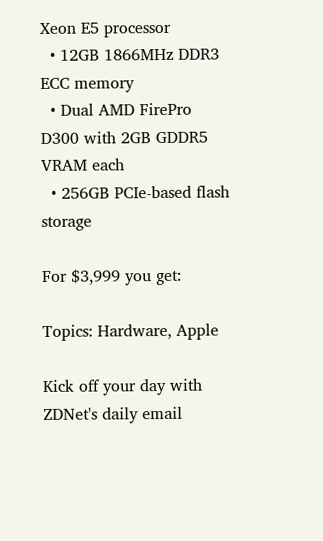Xeon E5 processor
  • 12GB 1866MHz DDR3 ECC memory
  • Dual AMD FirePro D300 with 2GB GDDR5 VRAM each
  • 256GB PCIe-based flash storage

For $3,999 you get:

Topics: Hardware, Apple

Kick off your day with ZDNet's daily email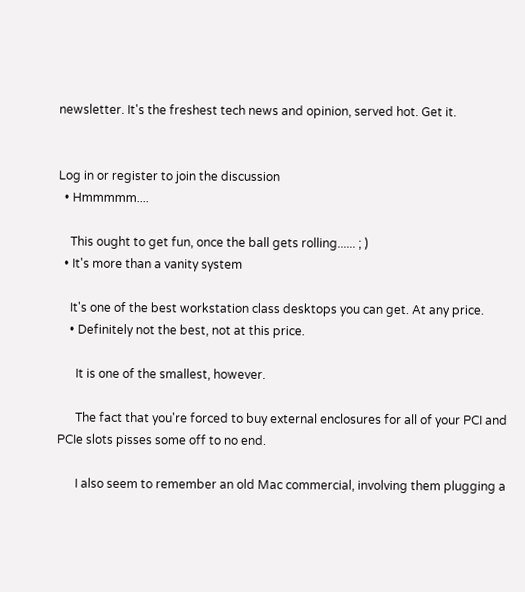newsletter. It's the freshest tech news and opinion, served hot. Get it.


Log in or register to join the discussion
  • Hmmmmm....

    This ought to get fun, once the ball gets rolling...... ; )
  • It's more than a vanity system

    It's one of the best workstation class desktops you can get. At any price.
    • Definitely not the best, not at this price.

      It is one of the smallest, however.

      The fact that you're forced to buy external enclosures for all of your PCI and PCIe slots pisses some off to no end.

      I also seem to remember an old Mac commercial, involving them plugging a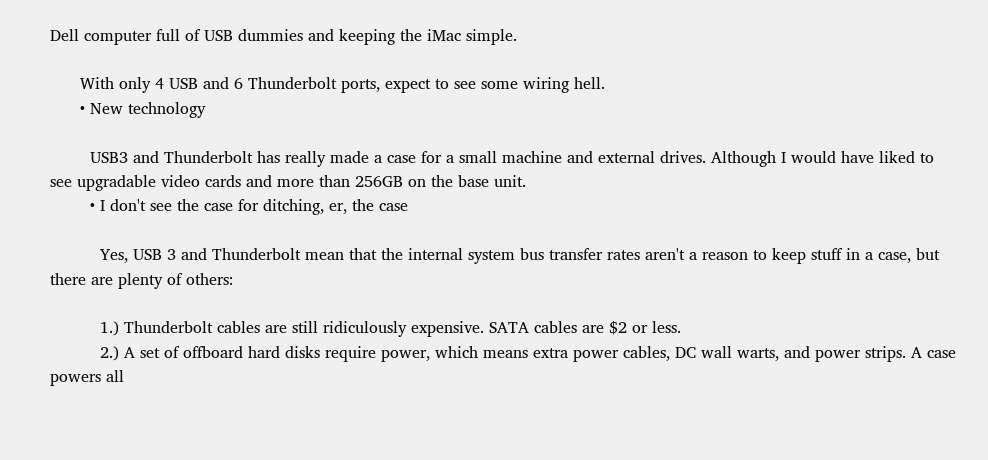Dell computer full of USB dummies and keeping the iMac simple.

      With only 4 USB and 6 Thunderbolt ports, expect to see some wiring hell.
      • New technology

        USB3 and Thunderbolt has really made a case for a small machine and external drives. Although I would have liked to see upgradable video cards and more than 256GB on the base unit.
        • I don't see the case for ditching, er, the case

          Yes, USB 3 and Thunderbolt mean that the internal system bus transfer rates aren't a reason to keep stuff in a case, but there are plenty of others:

          1.) Thunderbolt cables are still ridiculously expensive. SATA cables are $2 or less.
          2.) A set of offboard hard disks require power, which means extra power cables, DC wall warts, and power strips. A case powers all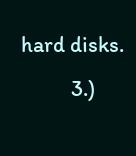hard disks.
          3.)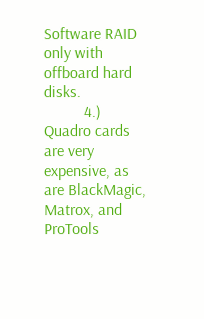Software RAID only with offboard hard disks.
          4.) Quadro cards are very expensive, as are BlackMagic, Matrox, and ProTools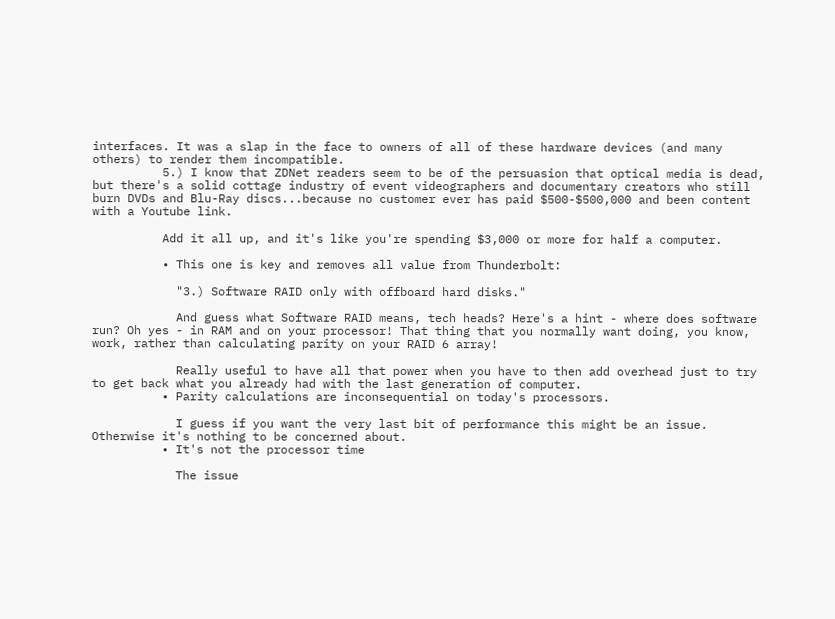interfaces. It was a slap in the face to owners of all of these hardware devices (and many others) to render them incompatible.
          5.) I know that ZDNet readers seem to be of the persuasion that optical media is dead, but there's a solid cottage industry of event videographers and documentary creators who still burn DVDs and Blu-Ray discs...because no customer ever has paid $500-$500,000 and been content with a Youtube link.

          Add it all up, and it's like you're spending $3,000 or more for half a computer.

          • This one is key and removes all value from Thunderbolt:

            "3.) Software RAID only with offboard hard disks."

            And guess what Software RAID means, tech heads? Here's a hint - where does software run? Oh yes - in RAM and on your processor! That thing that you normally want doing, you know, work, rather than calculating parity on your RAID 6 array!

            Really useful to have all that power when you have to then add overhead just to try to get back what you already had with the last generation of computer.
          • Parity calculations are inconsequential on today's processors.

            I guess if you want the very last bit of performance this might be an issue. Otherwise it's nothing to be concerned about.
          • It's not the processor time

            The issue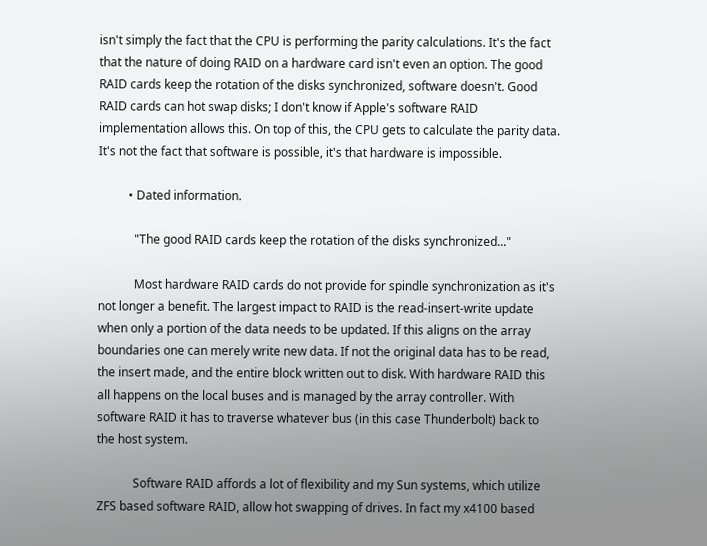isn't simply the fact that the CPU is performing the parity calculations. It's the fact that the nature of doing RAID on a hardware card isn't even an option. The good RAID cards keep the rotation of the disks synchronized, software doesn't. Good RAID cards can hot swap disks; I don't know if Apple's software RAID implementation allows this. On top of this, the CPU gets to calculate the parity data. It's not the fact that software is possible, it's that hardware is impossible.

          • Dated information.

            "The good RAID cards keep the rotation of the disks synchronized..."

            Most hardware RAID cards do not provide for spindle synchronization as it's not longer a benefit. The largest impact to RAID is the read-insert-write update when only a portion of the data needs to be updated. If this aligns on the array boundaries one can merely write new data. If not the original data has to be read, the insert made, and the entire block written out to disk. With hardware RAID this all happens on the local buses and is managed by the array controller. With software RAID it has to traverse whatever bus (in this case Thunderbolt) back to the host system.

            Software RAID affords a lot of flexibility and my Sun systems, which utilize ZFS based software RAID, allow hot swapping of drives. In fact my x4100 based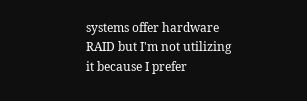systems offer hardware RAID but I'm not utilizing it because I prefer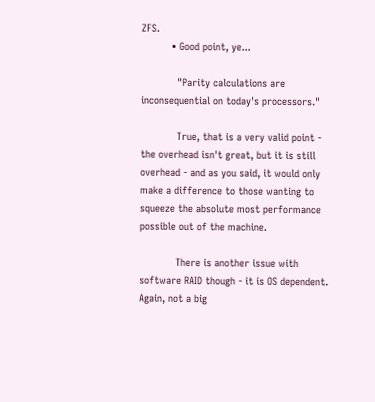ZFS.
          • Good point, ye...

            "Parity calculations are inconsequential on today's processors."

            True, that is a very valid point - the overhead isn't great, but it is still overhead - and as you said, it would only make a difference to those wanting to squeeze the absolute most performance possible out of the machine.

            There is another issue with software RAID though - it is OS dependent. Again, not a big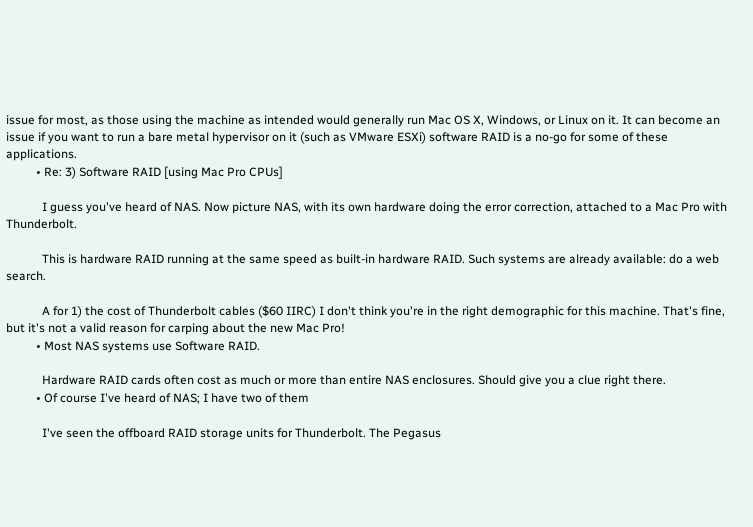issue for most, as those using the machine as intended would generally run Mac OS X, Windows, or Linux on it. It can become an issue if you want to run a bare metal hypervisor on it (such as VMware ESXi) software RAID is a no-go for some of these applications.
          • Re: 3) Software RAID [using Mac Pro CPUs]

            I guess you've heard of NAS. Now picture NAS, with its own hardware doing the error correction, attached to a Mac Pro with Thunderbolt.

            This is hardware RAID running at the same speed as built-in hardware RAID. Such systems are already available: do a web search.

            A for 1) the cost of Thunderbolt cables ($60 IIRC) I don't think you're in the right demographic for this machine. That's fine, but it's not a valid reason for carping about the new Mac Pro!
          • Most NAS systems use Software RAID.

            Hardware RAID cards often cost as much or more than entire NAS enclosures. Should give you a clue right there.
          • Of course I've heard of NAS; I have two of them

            I've seen the offboard RAID storage units for Thunderbolt. The Pegasus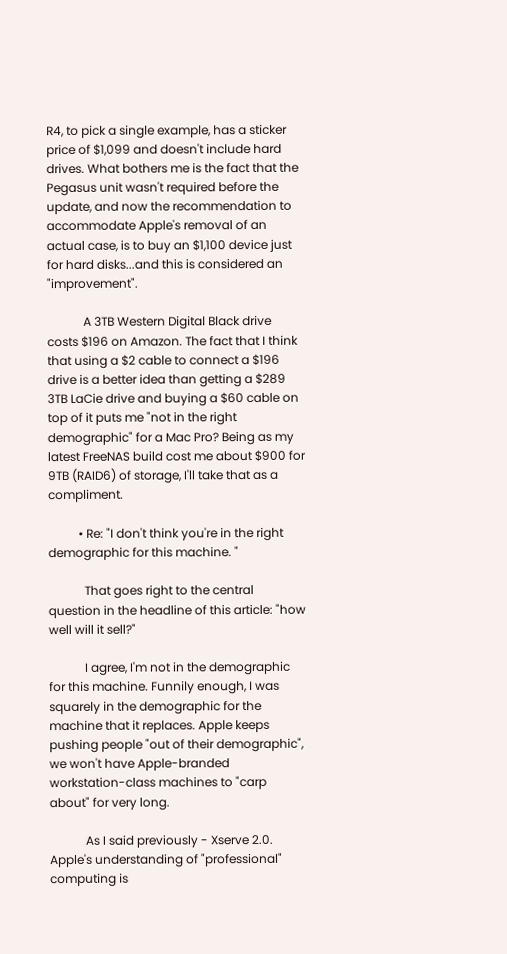R4, to pick a single example, has a sticker price of $1,099 and doesn't include hard drives. What bothers me is the fact that the Pegasus unit wasn't required before the update, and now the recommendation to accommodate Apple's removal of an actual case, is to buy an $1,100 device just for hard disks...and this is considered an "improvement".

            A 3TB Western Digital Black drive costs $196 on Amazon. The fact that I think that using a $2 cable to connect a $196 drive is a better idea than getting a $289 3TB LaCie drive and buying a $60 cable on top of it puts me "not in the right demographic" for a Mac Pro? Being as my latest FreeNAS build cost me about $900 for 9TB (RAID6) of storage, I'll take that as a compliment.

          • Re: "I don't think you're in the right demographic for this machine. "

            That goes right to the central question in the headline of this article: "how well will it sell?"

            I agree, I'm not in the demographic for this machine. Funnily enough, I was squarely in the demographic for the machine that it replaces. Apple keeps pushing people "out of their demographic", we won't have Apple-branded workstation-class machines to "carp about" for very long.

            As I said previously - Xserve 2.0. Apple's understanding of "professional" computing is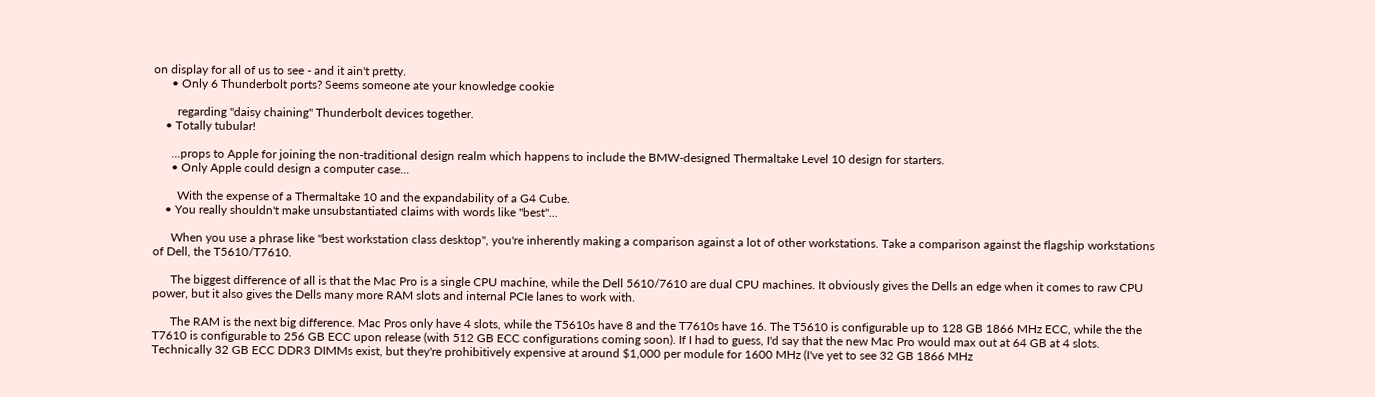on display for all of us to see - and it ain't pretty.
      • Only 6 Thunderbolt ports? Seems someone ate your knowledge cookie

        regarding "daisy chaining" Thunderbolt devices together.
    • Totally tubular!

      ...props to Apple for joining the non-traditional design realm which happens to include the BMW-designed Thermaltake Level 10 design for starters.
      • Only Apple could design a computer case...

        With the expense of a Thermaltake 10 and the expandability of a G4 Cube.
    • You really shouldn't make unsubstantiated claims with words like "best"...

      When you use a phrase like "best workstation class desktop", you're inherently making a comparison against a lot of other workstations. Take a comparison against the flagship workstations of Dell, the T5610/T7610.

      The biggest difference of all is that the Mac Pro is a single CPU machine, while the Dell 5610/7610 are dual CPU machines. It obviously gives the Dells an edge when it comes to raw CPU power, but it also gives the Dells many more RAM slots and internal PCIe lanes to work with.

      The RAM is the next big difference. Mac Pros only have 4 slots, while the T5610s have 8 and the T7610s have 16. The T5610 is configurable up to 128 GB 1866 MHz ECC, while the the T7610 is configurable to 256 GB ECC upon release (with 512 GB ECC configurations coming soon). If I had to guess, I'd say that the new Mac Pro would max out at 64 GB at 4 slots. Technically 32 GB ECC DDR3 DIMMs exist, but they're prohibitively expensive at around $1,000 per module for 1600 MHz (I've yet to see 32 GB 1866 MHz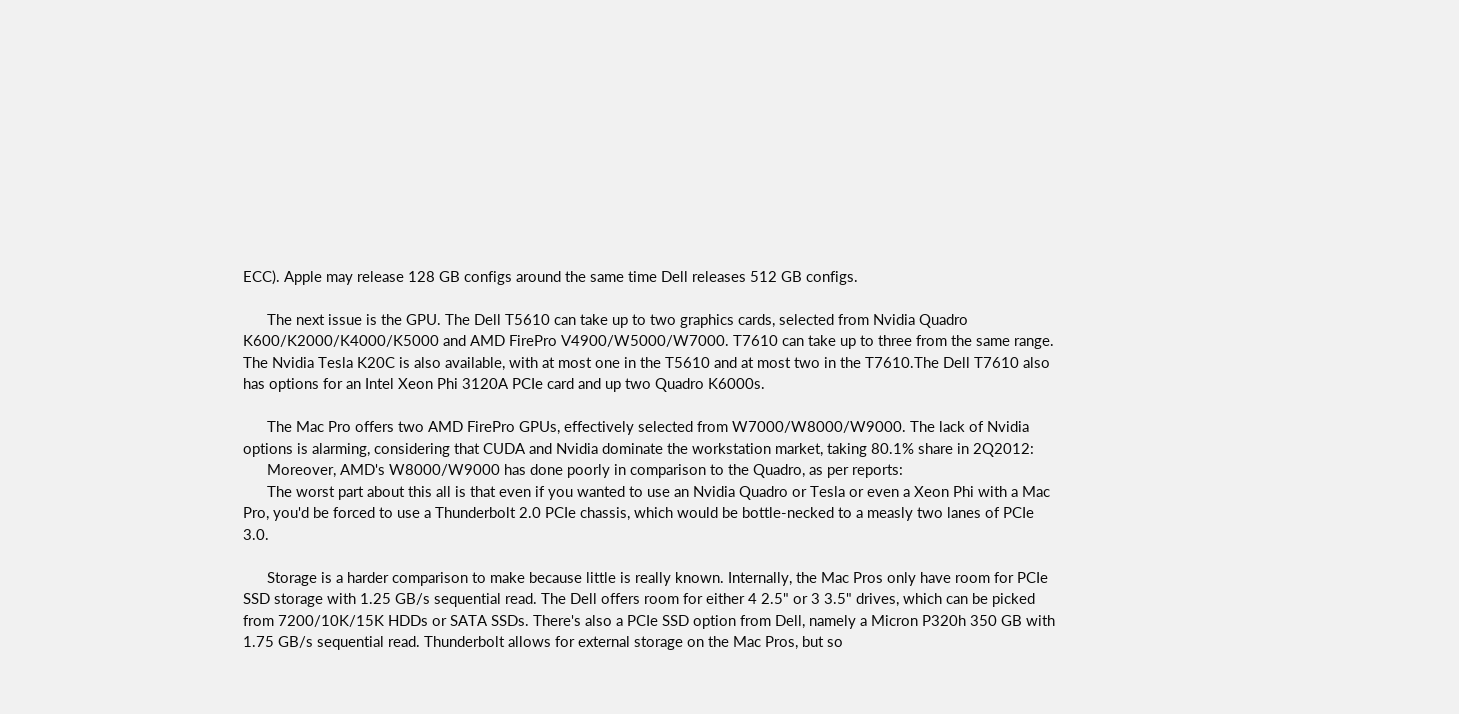ECC). Apple may release 128 GB configs around the same time Dell releases 512 GB configs.

      The next issue is the GPU. The Dell T5610 can take up to two graphics cards, selected from Nvidia Quadro K600/K2000/K4000/K5000 and AMD FirePro V4900/W5000/W7000. T7610 can take up to three from the same range. The Nvidia Tesla K20C is also available, with at most one in the T5610 and at most two in the T7610.The Dell T7610 also has options for an Intel Xeon Phi 3120A PCIe card and up two Quadro K6000s.

      The Mac Pro offers two AMD FirePro GPUs, effectively selected from W7000/W8000/W9000. The lack of Nvidia options is alarming, considering that CUDA and Nvidia dominate the workstation market, taking 80.1% share in 2Q2012:
      Moreover, AMD's W8000/W9000 has done poorly in comparison to the Quadro, as per reports:
      The worst part about this all is that even if you wanted to use an Nvidia Quadro or Tesla or even a Xeon Phi with a Mac Pro, you'd be forced to use a Thunderbolt 2.0 PCIe chassis, which would be bottle-necked to a measly two lanes of PCIe 3.0.

      Storage is a harder comparison to make because little is really known. Internally, the Mac Pros only have room for PCIe SSD storage with 1.25 GB/s sequential read. The Dell offers room for either 4 2.5" or 3 3.5" drives, which can be picked from 7200/10K/15K HDDs or SATA SSDs. There's also a PCIe SSD option from Dell, namely a Micron P320h 350 GB with 1.75 GB/s sequential read. Thunderbolt allows for external storage on the Mac Pros, but so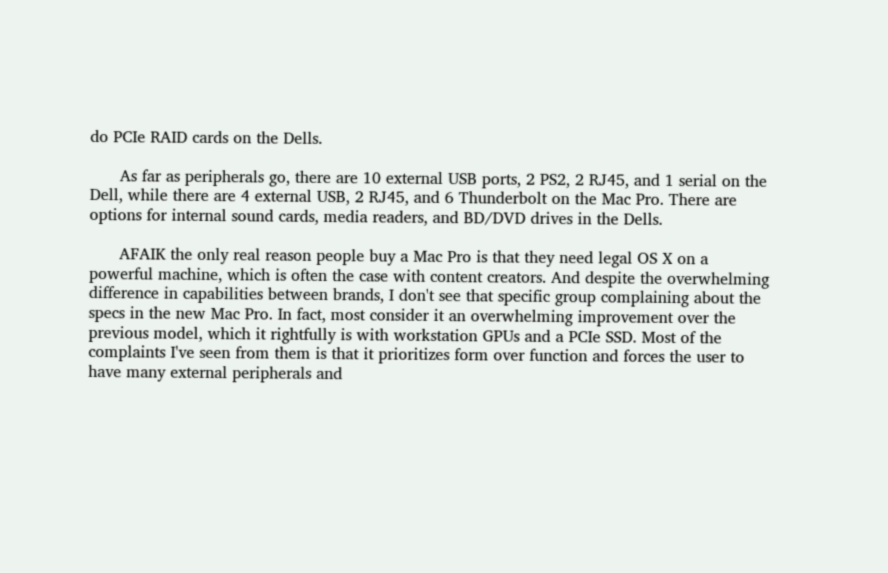do PCIe RAID cards on the Dells.

      As far as peripherals go, there are 10 external USB ports, 2 PS2, 2 RJ45, and 1 serial on the Dell, while there are 4 external USB, 2 RJ45, and 6 Thunderbolt on the Mac Pro. There are options for internal sound cards, media readers, and BD/DVD drives in the Dells.

      AFAIK the only real reason people buy a Mac Pro is that they need legal OS X on a powerful machine, which is often the case with content creators. And despite the overwhelming difference in capabilities between brands, I don't see that specific group complaining about the specs in the new Mac Pro. In fact, most consider it an overwhelming improvement over the previous model, which it rightfully is with workstation GPUs and a PCIe SSD. Most of the complaints I've seen from them is that it prioritizes form over function and forces the user to have many external peripherals and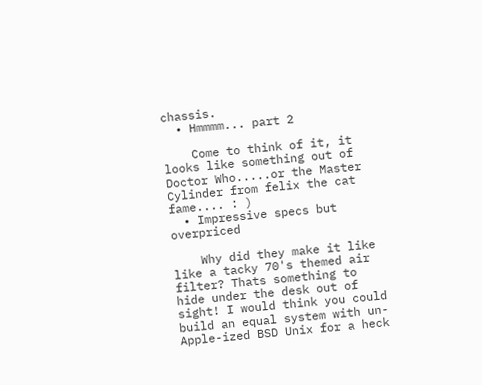chassis.
  • Hmmmm... part 2

    Come to think of it, it looks like something out of Doctor Who.....or the Master Cylinder from felix the cat fame.... : )
  • Impressive specs but overpriced

    Why did they make it like like a tacky 70's themed air filter? Thats something to hide under the desk out of sight! I would think you could build an equal system with un-Apple-ized BSD Unix for a heck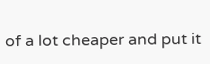of a lot cheaper and put it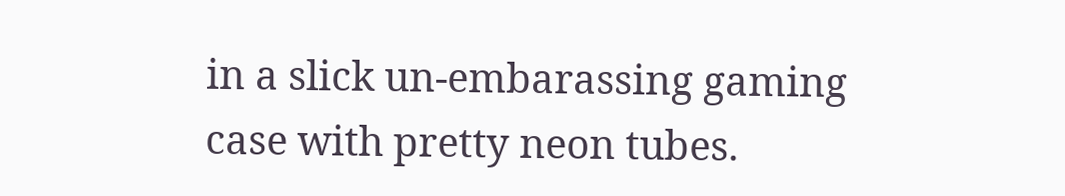in a slick un-embarassing gaming case with pretty neon tubes.